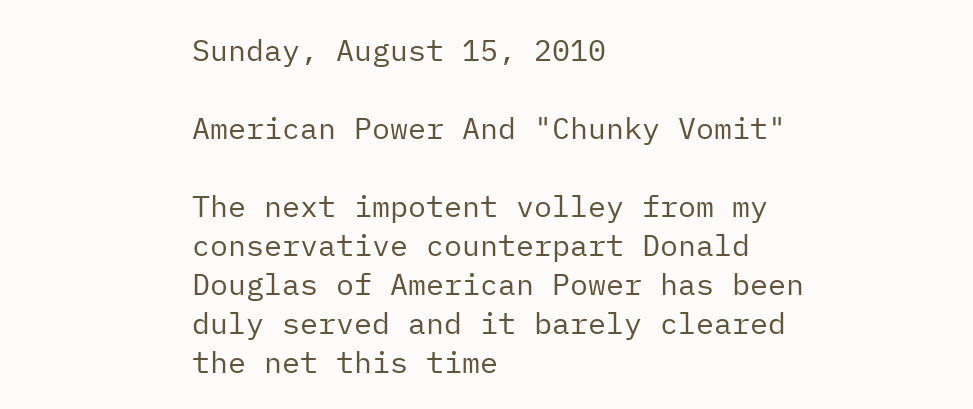Sunday, August 15, 2010

American Power And "Chunky Vomit"

The next impotent volley from my conservative counterpart Donald Douglas of American Power has been duly served and it barely cleared the net this time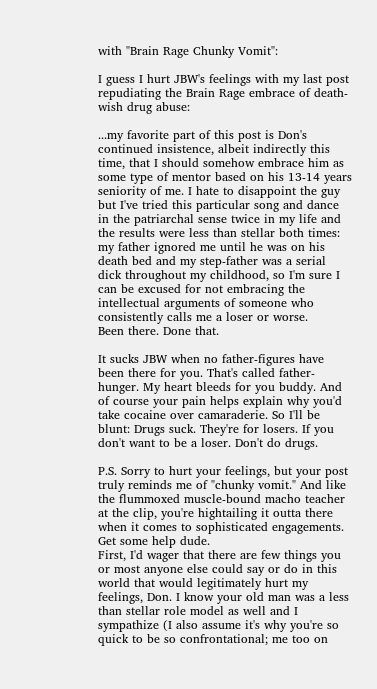with "Brain Rage Chunky Vomit":

I guess I hurt JBW's feelings with my last post repudiating the Brain Rage embrace of death-wish drug abuse:

...my favorite part of this post is Don's continued insistence, albeit indirectly this time, that I should somehow embrace him as some type of mentor based on his 13-14 years seniority of me. I hate to disappoint the guy but I've tried this particular song and dance in the patriarchal sense twice in my life and the results were less than stellar both times: my father ignored me until he was on his death bed and my step-father was a serial dick throughout my childhood, so I'm sure I can be excused for not embracing the intellectual arguments of someone who consistently calls me a loser or worse.
Been there. Done that.

It sucks JBW when no father-figures have been there for you. That's called father-hunger. My heart bleeds for you buddy. And of course your pain helps explain why you'd take cocaine over camaraderie. So I'll be blunt: Drugs suck. They're for losers. If you don't want to be a loser. Don't do drugs.

P.S. Sorry to hurt your feelings, but your post truly reminds me of "chunky vomit." And like the flummoxed muscle-bound macho teacher at the clip, you're hightailing it outta there when it comes to sophisticated engagements. Get some help dude.
First, I'd wager that there are few things you or most anyone else could say or do in this world that would legitimately hurt my feelings, Don. I know your old man was a less than stellar role model as well and I sympathize (I also assume it's why you're so quick to be so confrontational; me too on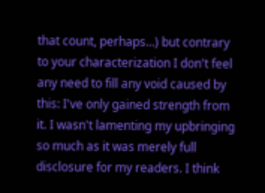that count, perhaps...) but contrary to your characterization I don't feel any need to fill any void caused by this: I've only gained strength from it. I wasn't lamenting my upbringing so much as it was merely full disclosure for my readers. I think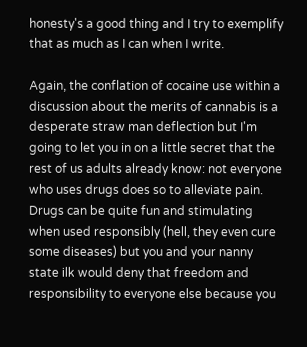honesty's a good thing and I try to exemplify that as much as I can when I write.

Again, the conflation of cocaine use within a discussion about the merits of cannabis is a desperate straw man deflection but I'm going to let you in on a little secret that the rest of us adults already know: not everyone who uses drugs does so to alleviate pain. Drugs can be quite fun and stimulating when used responsibly (hell, they even cure some diseases) but you and your nanny state ilk would deny that freedom and responsibility to everyone else because you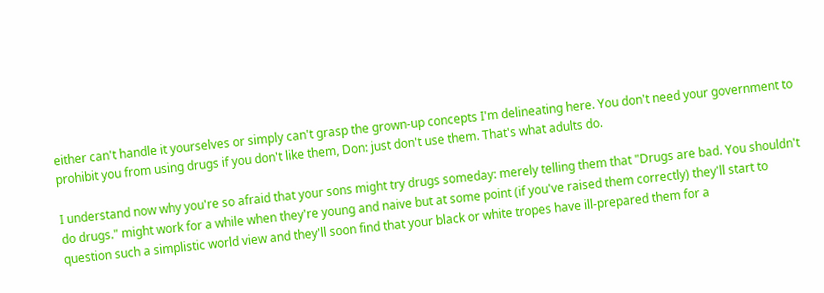either can't handle it yourselves or simply can't grasp the grown-up concepts I'm delineating here. You don't need your government to prohibit you from using drugs if you don't like them, Don: just don't use them. That's what adults do.

I understand now why you're so afraid that your sons might try drugs someday: merely telling them that "Drugs are bad. You shouldn't do drugs." might work for a while when they're young and naive but at some point (if you've raised them correctly) they'll start to question such a simplistic world view and they'll soon find that your black or white tropes have ill-prepared them for a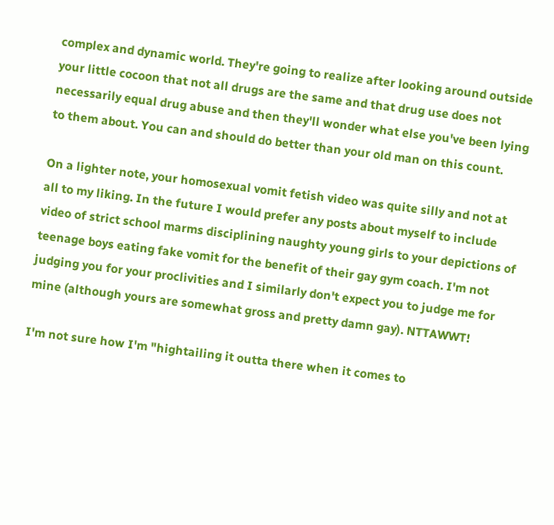complex and dynamic world. They're going to realize after looking around outside your little cocoon that not all drugs are the same and that drug use does not necessarily equal drug abuse and then they'll wonder what else you've been lying to them about. You can and should do better than your old man on this count.

On a lighter note, your homosexual vomit fetish video was quite silly and not at all to my liking. In the future I would prefer any posts about myself to include video of strict school marms disciplining naughty young girls to your depictions of teenage boys eating fake vomit for the benefit of their gay gym coach. I'm not judging you for your proclivities and I similarly don't expect you to judge me for mine (although yours are somewhat gross and pretty damn gay). NTTAWWT!

I'm not sure how I'm "hightailing it outta there when it comes to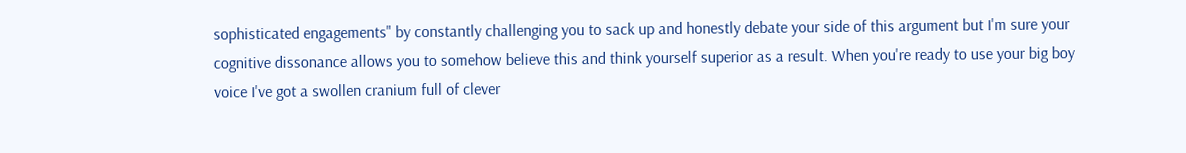sophisticated engagements" by constantly challenging you to sack up and honestly debate your side of this argument but I'm sure your cognitive dissonance allows you to somehow believe this and think yourself superior as a result. When you're ready to use your big boy voice I've got a swollen cranium full of clever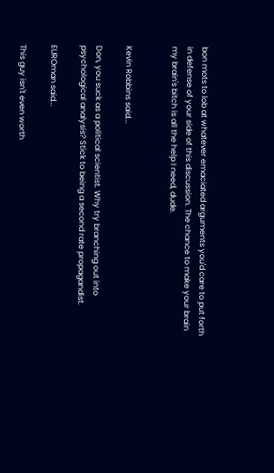bon mots to lob at whatever emaciated arguments you'd care to put forth in defense of your side of this discussion. The chance to make your brain my brain's bitch is all the help I need, dude.


Kevin Robbins said...

Don, you suck as a political scientist. Why try branching out into psychological analysis? Stick to being a second rate propagandist.

EUROman said...

This guy isn't even worth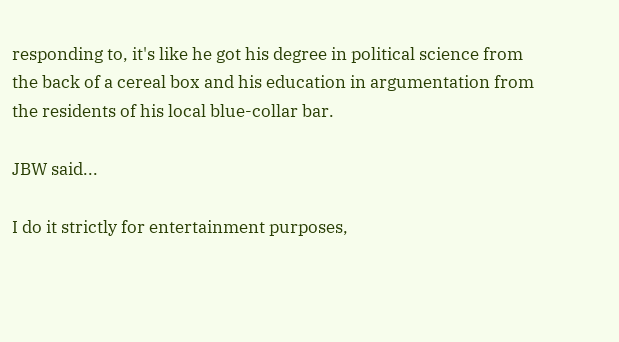responding to, it's like he got his degree in political science from the back of a cereal box and his education in argumentation from the residents of his local blue-collar bar.

JBW said...

I do it strictly for entertainment purposes,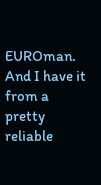EUROman. And I have it from a pretty reliable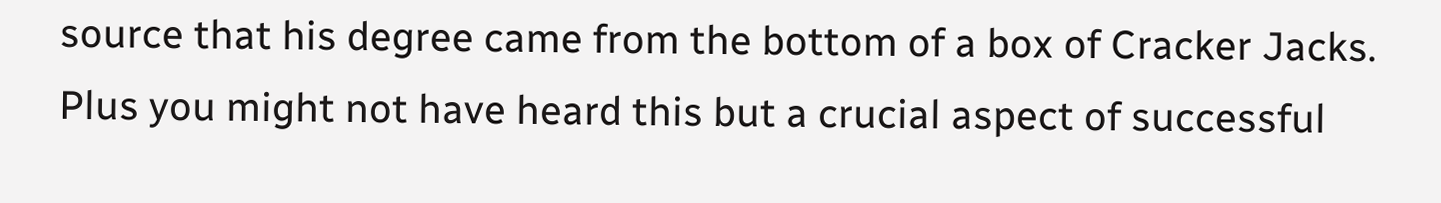source that his degree came from the bottom of a box of Cracker Jacks. Plus you might not have heard this but a crucial aspect of successful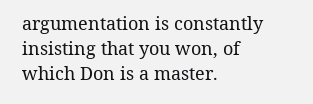argumentation is constantly insisting that you won, of which Don is a master.